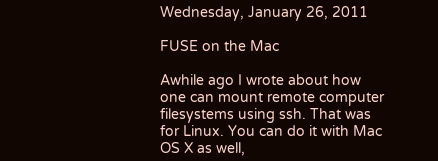Wednesday, January 26, 2011

FUSE on the Mac

Awhile ago I wrote about how one can mount remote computer filesystems using ssh. That was for Linux. You can do it with Mac OS X as well,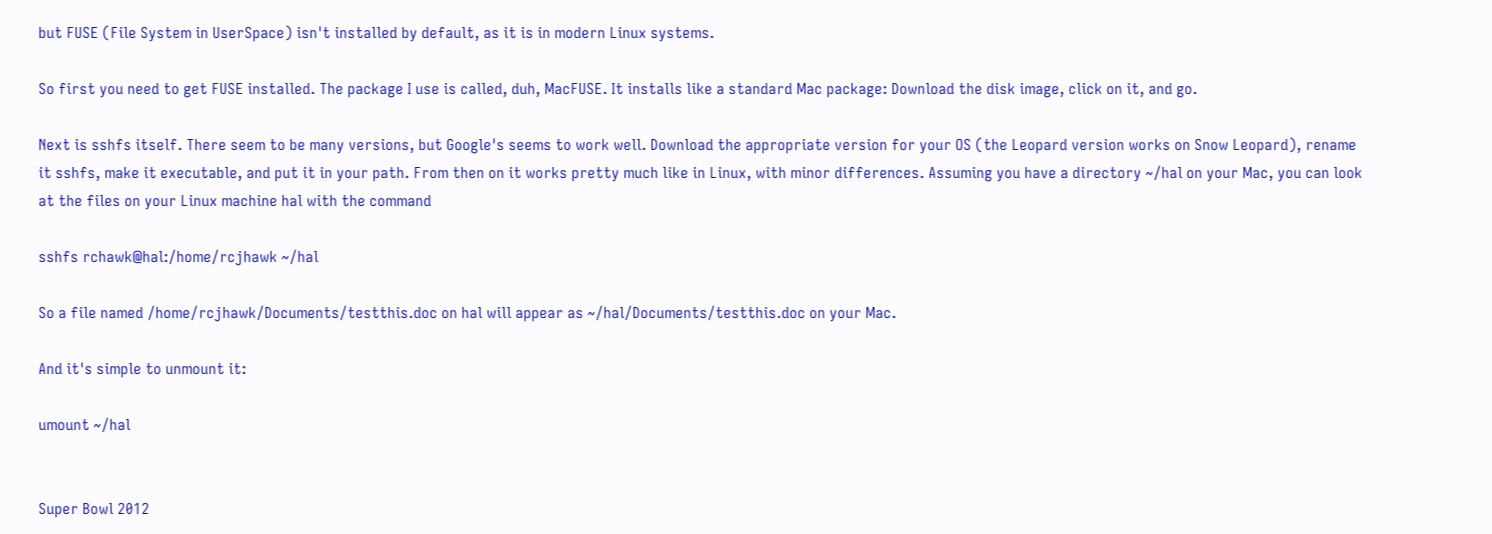but FUSE (File System in UserSpace) isn't installed by default, as it is in modern Linux systems.

So first you need to get FUSE installed. The package I use is called, duh, MacFUSE. It installs like a standard Mac package: Download the disk image, click on it, and go.

Next is sshfs itself. There seem to be many versions, but Google's seems to work well. Download the appropriate version for your OS (the Leopard version works on Snow Leopard), rename it sshfs, make it executable, and put it in your path. From then on it works pretty much like in Linux, with minor differences. Assuming you have a directory ~/hal on your Mac, you can look at the files on your Linux machine hal with the command

sshfs rchawk@hal:/home/rcjhawk ~/hal

So a file named /home/rcjhawk/Documents/testthis.doc on hal will appear as ~/hal/Documents/testthis.doc on your Mac.

And it's simple to unmount it:

umount ~/hal


Super Bowl 2012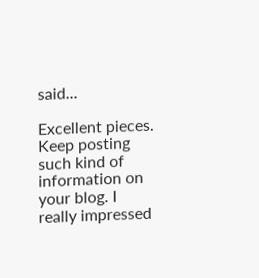said...

Excellent pieces. Keep posting such kind of information on your blog. I really impressed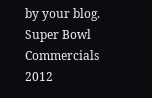by your blog.
Super Bowl Commercials 2012